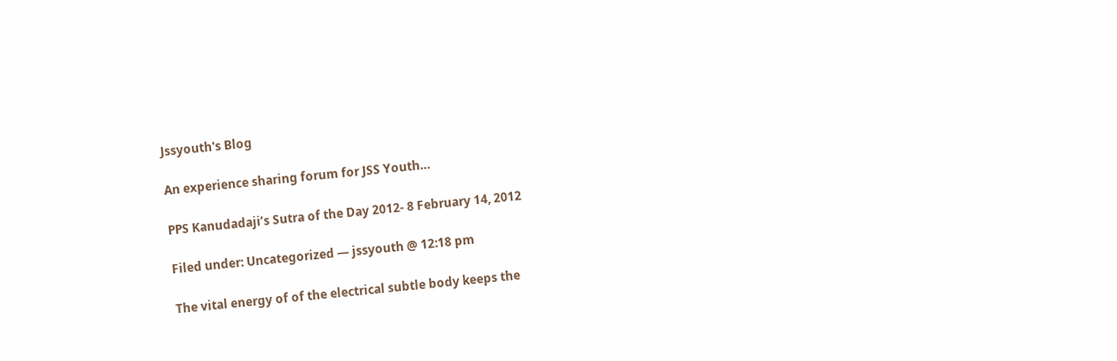Jssyouth's Blog

An experience sharing forum for JSS Youth…

PPS Kanudadaji’s Sutra of the Day 2012- 8 February 14, 2012

Filed under: Uncategorized — jssyouth @ 12:18 pm

The vital energy of of the electrical subtle body keeps the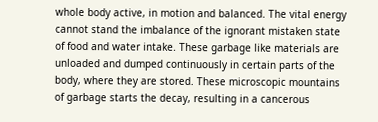whole body active, in motion and balanced. The vital energy cannot stand the imbalance of the ignorant mistaken state of food and water intake. These garbage like materials are unloaded and dumped continuously in certain parts of the body, where they are stored. These microscopic mountains of garbage starts the decay, resulting in a cancerous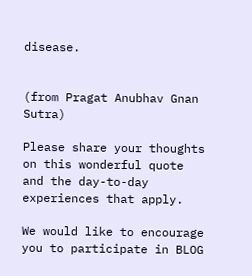disease.


(from Pragat Anubhav Gnan Sutra)

Please share your thoughts on this wonderful quote and the day-to-day experiences that apply.

We would like to encourage you to participate in BLOG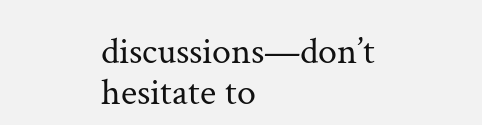discussions—don’t hesitate to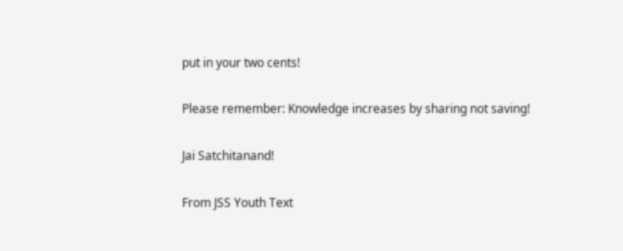put in your two cents!

Please remember: Knowledge increases by sharing not saving!

Jai Satchitanand!

From JSS Youth Text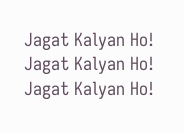Jagat Kalyan Ho! Jagat Kalyan Ho! Jagat Kalyan Ho!